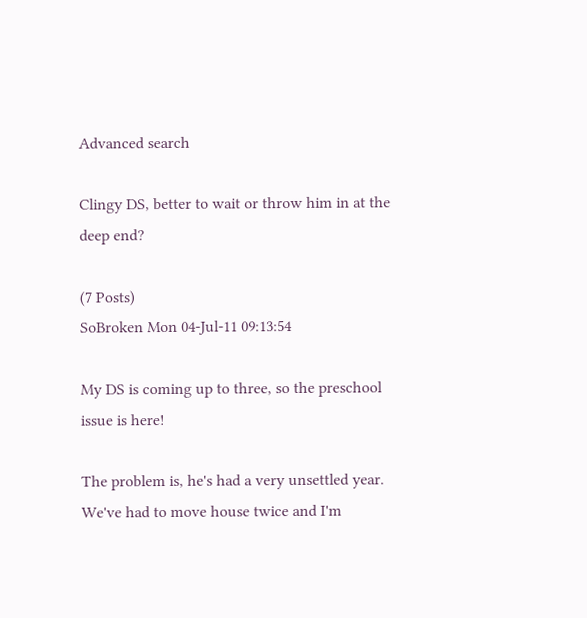Advanced search

Clingy DS, better to wait or throw him in at the deep end?

(7 Posts)
SoBroken Mon 04-Jul-11 09:13:54

My DS is coming up to three, so the preschool issue is here!

The problem is, he's had a very unsettled year. We've had to move house twice and I'm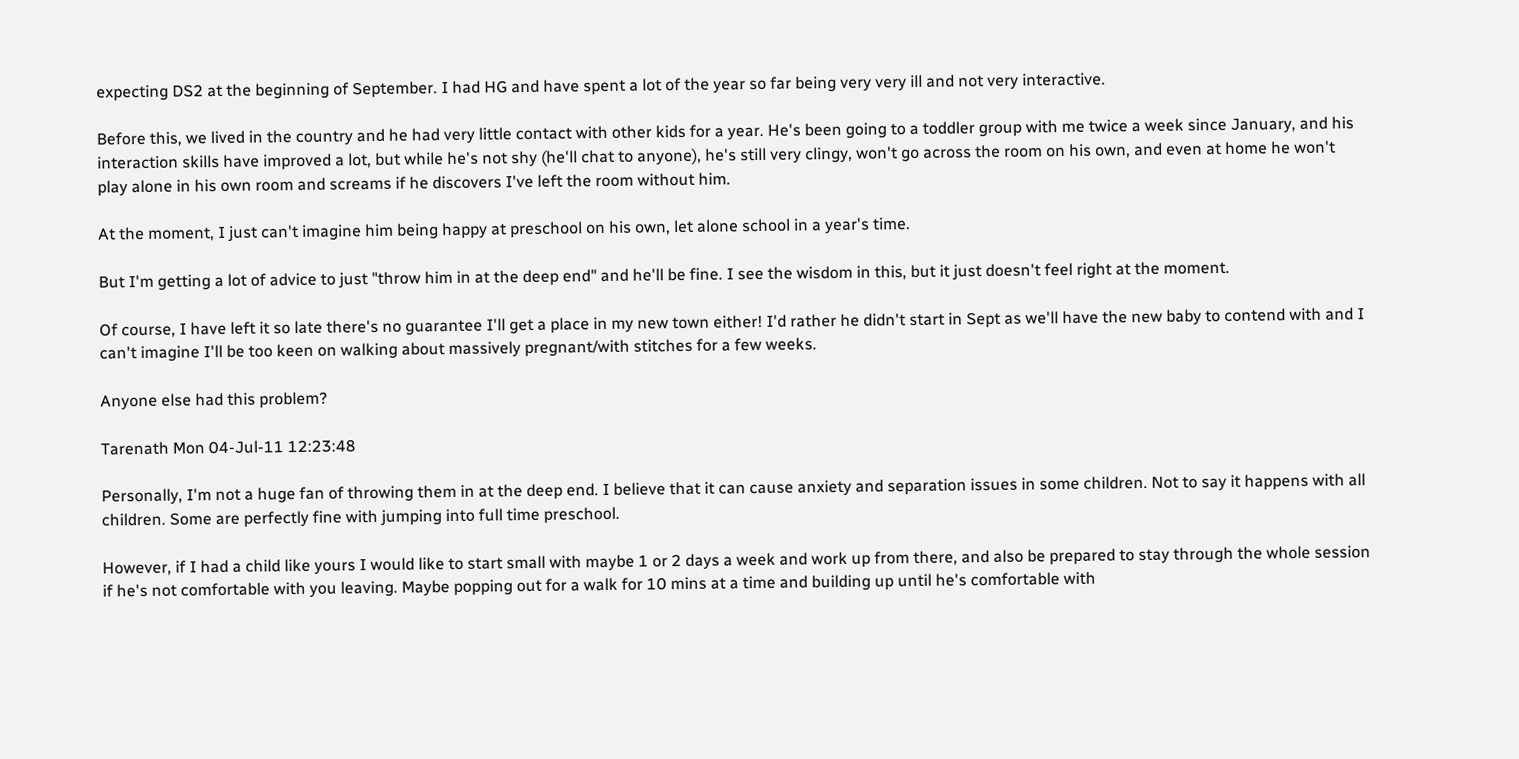expecting DS2 at the beginning of September. I had HG and have spent a lot of the year so far being very very ill and not very interactive.

Before this, we lived in the country and he had very little contact with other kids for a year. He's been going to a toddler group with me twice a week since January, and his interaction skills have improved a lot, but while he's not shy (he'll chat to anyone), he's still very clingy, won't go across the room on his own, and even at home he won't play alone in his own room and screams if he discovers I've left the room without him.

At the moment, I just can't imagine him being happy at preschool on his own, let alone school in a year's time.

But I'm getting a lot of advice to just "throw him in at the deep end" and he'll be fine. I see the wisdom in this, but it just doesn't feel right at the moment.

Of course, I have left it so late there's no guarantee I'll get a place in my new town either! I'd rather he didn't start in Sept as we'll have the new baby to contend with and I can't imagine I'll be too keen on walking about massively pregnant/with stitches for a few weeks.

Anyone else had this problem?

Tarenath Mon 04-Jul-11 12:23:48

Personally, I'm not a huge fan of throwing them in at the deep end. I believe that it can cause anxiety and separation issues in some children. Not to say it happens with all children. Some are perfectly fine with jumping into full time preschool.

However, if I had a child like yours I would like to start small with maybe 1 or 2 days a week and work up from there, and also be prepared to stay through the whole session if he's not comfortable with you leaving. Maybe popping out for a walk for 10 mins at a time and building up until he's comfortable with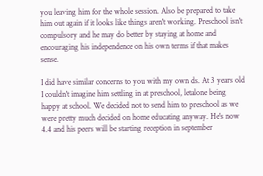you leaving him for the whole session. Also be prepared to take him out again if it looks like things aren't working. Preschool isn't compulsory and he may do better by staying at home and encouraging his independence on his own terms if that makes sense.

I did have similar concerns to you with my own ds. At 3 years old I couldn't imagine him settling in at preschool, letalone being happy at school. We decided not to send him to preschool as we were pretty much decided on home educating anyway. He's now 4.4 and his peers will be starting reception in september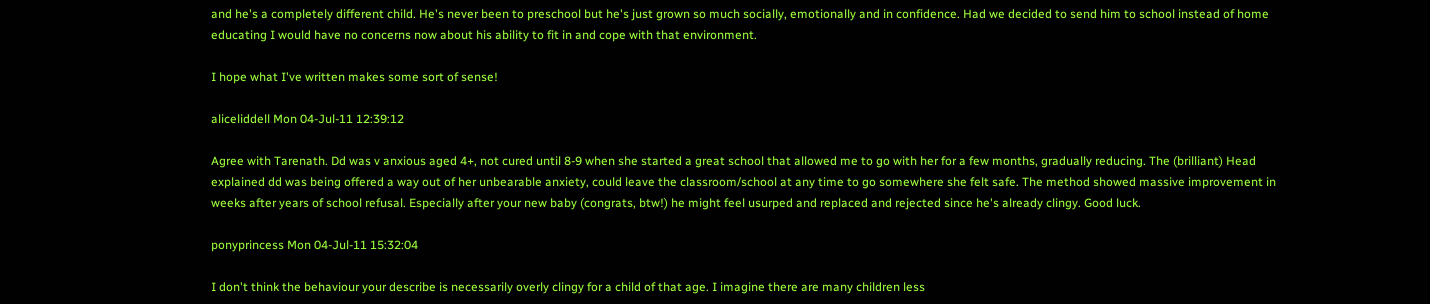and he's a completely different child. He's never been to preschool but he's just grown so much socially, emotionally and in confidence. Had we decided to send him to school instead of home educating I would have no concerns now about his ability to fit in and cope with that environment.

I hope what I've written makes some sort of sense!

aliceliddell Mon 04-Jul-11 12:39:12

Agree with Tarenath. Dd was v anxious aged 4+, not cured until 8-9 when she started a great school that allowed me to go with her for a few months, gradually reducing. The (brilliant) Head explained dd was being offered a way out of her unbearable anxiety, could leave the classroom/school at any time to go somewhere she felt safe. The method showed massive improvement in weeks after years of school refusal. Especially after your new baby (congrats, btw!) he might feel usurped and replaced and rejected since he's already clingy. Good luck.

ponyprincess Mon 04-Jul-11 15:32:04

I don't think the behaviour your describe is necessarily overly clingy for a child of that age. I imagine there are many children less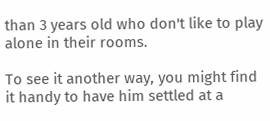than 3 years old who don't like to play alone in their rooms.

To see it another way, you might find it handy to have him settled at a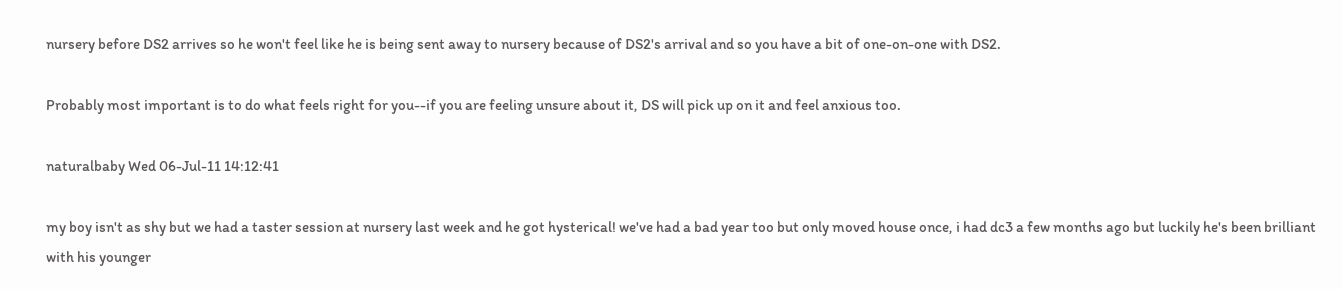nursery before DS2 arrives so he won't feel like he is being sent away to nursery because of DS2's arrival and so you have a bit of one-on-one with DS2.

Probably most important is to do what feels right for you--if you are feeling unsure about it, DS will pick up on it and feel anxious too.

naturalbaby Wed 06-Jul-11 14:12:41

my boy isn't as shy but we had a taster session at nursery last week and he got hysterical! we've had a bad year too but only moved house once, i had dc3 a few months ago but luckily he's been brilliant with his younger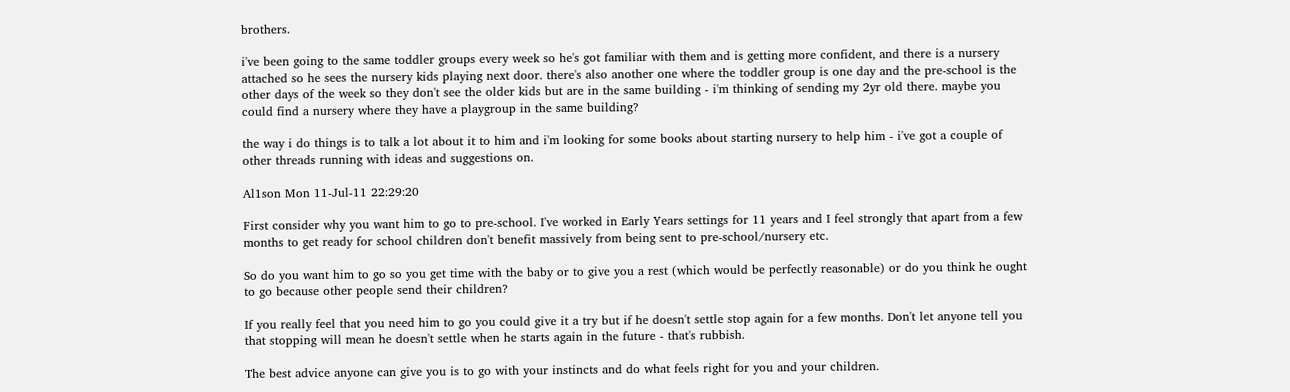brothers.

i've been going to the same toddler groups every week so he's got familiar with them and is getting more confident, and there is a nursery attached so he sees the nursery kids playing next door. there's also another one where the toddler group is one day and the pre-school is the other days of the week so they don't see the older kids but are in the same building - i'm thinking of sending my 2yr old there. maybe you could find a nursery where they have a playgroup in the same building?

the way i do things is to talk a lot about it to him and i'm looking for some books about starting nursery to help him - i've got a couple of other threads running with ideas and suggestions on.

Al1son Mon 11-Jul-11 22:29:20

First consider why you want him to go to pre-school. I've worked in Early Years settings for 11 years and I feel strongly that apart from a few months to get ready for school children don't benefit massively from being sent to pre-school/nursery etc.

So do you want him to go so you get time with the baby or to give you a rest (which would be perfectly reasonable) or do you think he ought to go because other people send their children?

If you really feel that you need him to go you could give it a try but if he doesn't settle stop again for a few months. Don't let anyone tell you that stopping will mean he doesn't settle when he starts again in the future - that's rubbish.

The best advice anyone can give you is to go with your instincts and do what feels right for you and your children.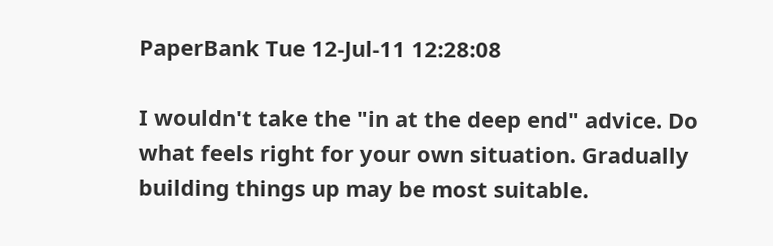PaperBank Tue 12-Jul-11 12:28:08

I wouldn't take the "in at the deep end" advice. Do what feels right for your own situation. Gradually building things up may be most suitable.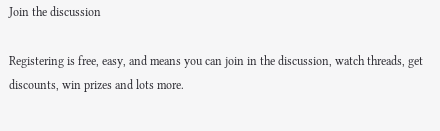Join the discussion

Registering is free, easy, and means you can join in the discussion, watch threads, get discounts, win prizes and lots more.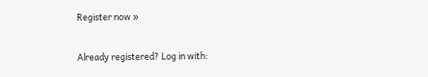Register now »

Already registered? Log in with: